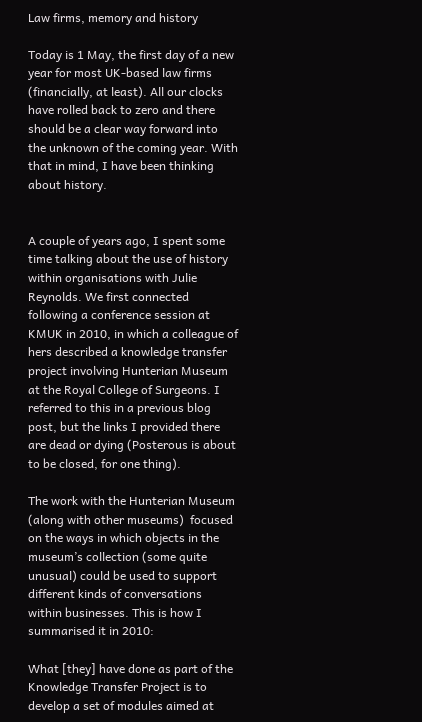Law firms, memory and history

Today is 1 May, the first day of a new year for most UK-based law firms (financially, at least). All our clocks have rolled back to zero and there should be a clear way forward into the unknown of the coming year. With that in mind, I have been thinking about history.


A couple of years ago, I spent some time talking about the use of history within organisations with Julie Reynolds. We first connected following a conference session at KMUK in 2010, in which a colleague of hers described a knowledge transfer project involving Hunterian Museum at the Royal College of Surgeons. I referred to this in a previous blog post, but the links I provided there are dead or dying (Posterous is about to be closed, for one thing).

The work with the Hunterian Museum (along with other museums)  focused on the ways in which objects in the museum’s collection (some quite unusual) could be used to support different kinds of conversations within businesses. This is how I summarised it in 2010:

What [they] have done as part of the Knowledge Transfer Project is to develop a set of modules aimed at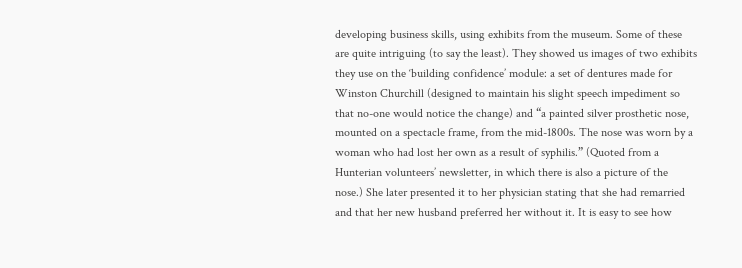developing business skills, using exhibits from the museum. Some of these are quite intriguing (to say the least). They showed us images of two exhibits they use on the ‘building confidence’ module: a set of dentures made for Winston Churchill (designed to maintain his slight speech impediment so that no-one would notice the change) and “a painted silver prosthetic nose, mounted on a spectacle frame, from the mid-1800s. The nose was worn by a woman who had lost her own as a result of syphilis.” (Quoted from a Hunterian volunteers’ newsletter, in which there is also a picture of the nose.) She later presented it to her physician stating that she had remarried and that her new husband preferred her without it. It is easy to see how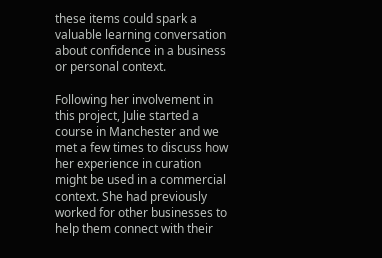these items could spark a valuable learning conversation about confidence in a business or personal context.

Following her involvement in this project, Julie started a course in Manchester and we met a few times to discuss how her experience in curation might be used in a commercial context. She had previously worked for other businesses to help them connect with their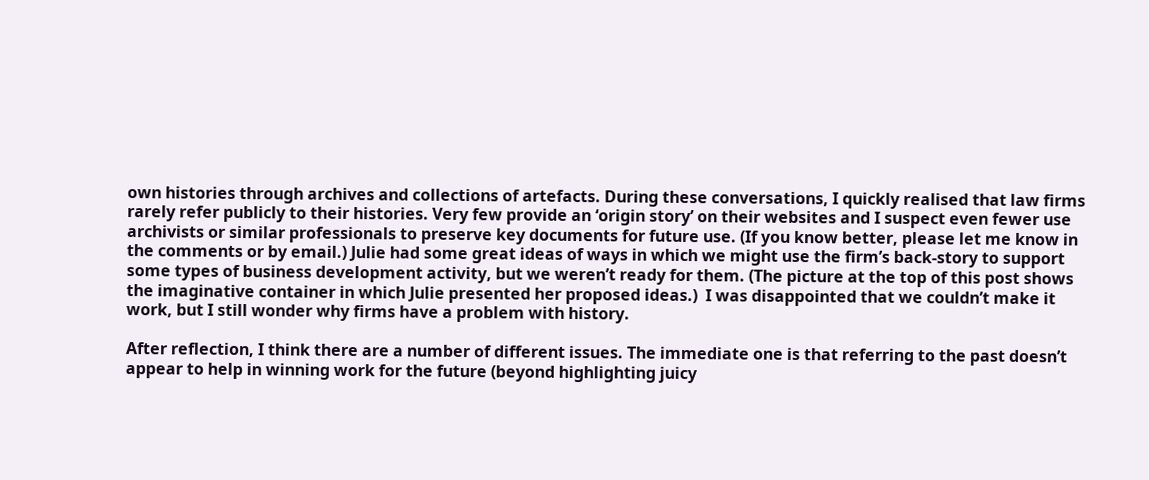own histories through archives and collections of artefacts. During these conversations, I quickly realised that law firms rarely refer publicly to their histories. Very few provide an ‘origin story’ on their websites and I suspect even fewer use archivists or similar professionals to preserve key documents for future use. (If you know better, please let me know in the comments or by email.) Julie had some great ideas of ways in which we might use the firm’s back-story to support some types of business development activity, but we weren’t ready for them. (The picture at the top of this post shows the imaginative container in which Julie presented her proposed ideas.)  I was disappointed that we couldn’t make it work, but I still wonder why firms have a problem with history.

After reflection, I think there are a number of different issues. The immediate one is that referring to the past doesn’t appear to help in winning work for the future (beyond highlighting juicy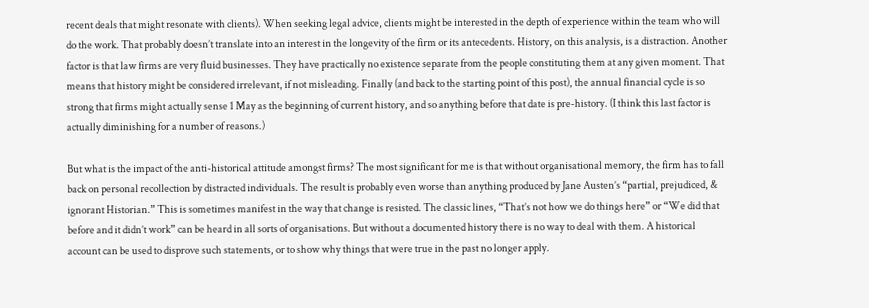recent deals that might resonate with clients). When seeking legal advice, clients might be interested in the depth of experience within the team who will do the work. That probably doesn’t translate into an interest in the longevity of the firm or its antecedents. History, on this analysis, is a distraction. Another factor is that law firms are very fluid businesses. They have practically no existence separate from the people constituting them at any given moment. That means that history might be considered irrelevant, if not misleading. Finally (and back to the starting point of this post), the annual financial cycle is so strong that firms might actually sense 1 May as the beginning of current history, and so anything before that date is pre-history. (I think this last factor is actually diminishing for a number of reasons.)

But what is the impact of the anti-historical attitude amongst firms? The most significant for me is that without organisational memory, the firm has to fall back on personal recollection by distracted individuals. The result is probably even worse than anything produced by Jane Austen’s “partial, prejudiced, & ignorant Historian.” This is sometimes manifest in the way that change is resisted. The classic lines, “That’s not how we do things here” or “We did that before and it didn’t work” can be heard in all sorts of organisations. But without a documented history there is no way to deal with them. A historical account can be used to disprove such statements, or to show why things that were true in the past no longer apply.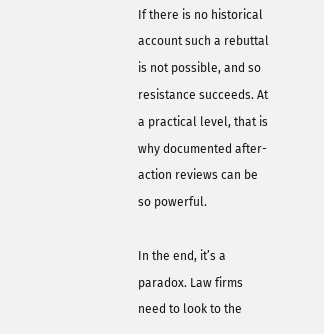If there is no historical account such a rebuttal is not possible, and so resistance succeeds. At a practical level, that is why documented after-action reviews can be so powerful.

In the end, it’s a paradox. Law firms need to look to the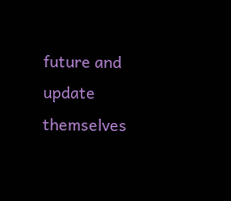future and update themselves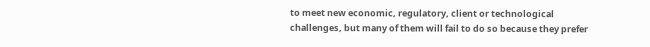to meet new economic, regulatory, client or technological challenges, but many of them will fail to do so because they prefer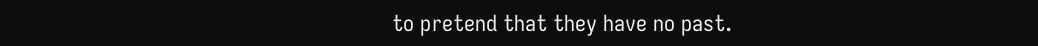to pretend that they have no past.